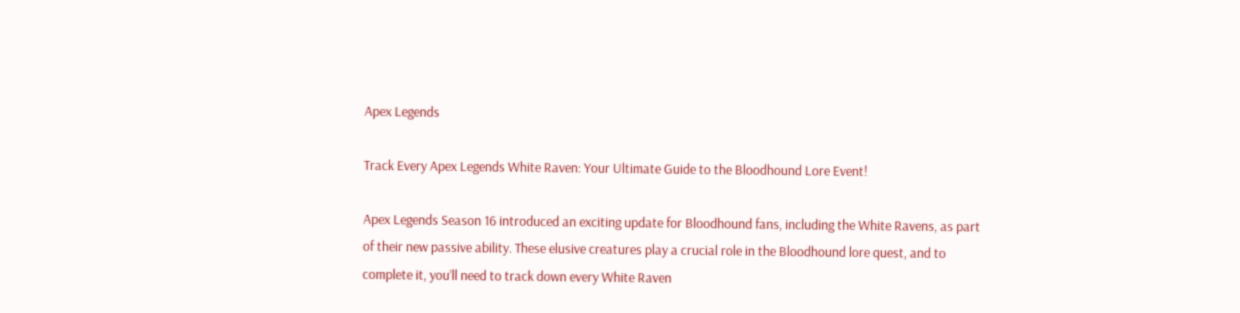Apex Legends

Track Every Apex Legends White Raven: Your Ultimate Guide to the Bloodhound Lore Event!

Apex Legends Season 16 introduced an exciting update for Bloodhound fans, including the White Ravens, as part of their new passive ability. These elusive creatures play a crucial role in the Bloodhound lore quest, and to complete it, you’ll need to track down every White Raven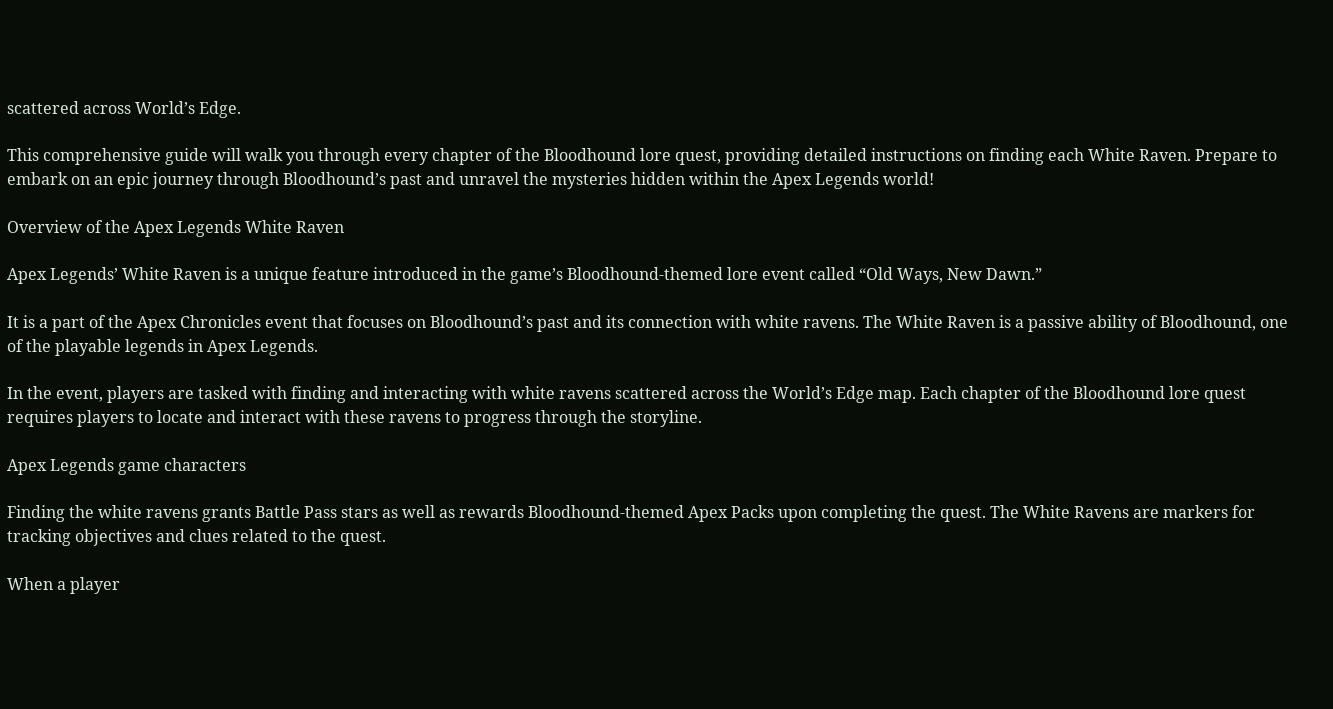scattered across World’s Edge.

This comprehensive guide will walk you through every chapter of the Bloodhound lore quest, providing detailed instructions on finding each White Raven. Prepare to embark on an epic journey through Bloodhound’s past and unravel the mysteries hidden within the Apex Legends world!

Overview of the Apex Legends White Raven

Apex Legends’ White Raven is a unique feature introduced in the game’s Bloodhound-themed lore event called “Old Ways, New Dawn.”

It is a part of the Apex Chronicles event that focuses on Bloodhound’s past and its connection with white ravens. The White Raven is a passive ability of Bloodhound, one of the playable legends in Apex Legends.

In the event, players are tasked with finding and interacting with white ravens scattered across the World’s Edge map. Each chapter of the Bloodhound lore quest requires players to locate and interact with these ravens to progress through the storyline.

Apex Legends game characters

Finding the white ravens grants Battle Pass stars as well as rewards Bloodhound-themed Apex Packs upon completing the quest. The White Ravens are markers for tracking objectives and clues related to the quest.

When a player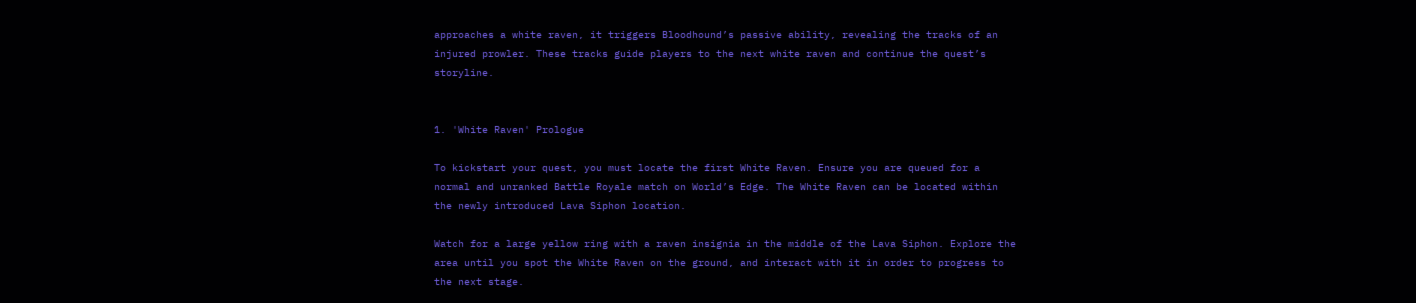approaches a white raven, it triggers Bloodhound’s passive ability, revealing the tracks of an injured prowler. These tracks guide players to the next white raven and continue the quest’s storyline.


1. 'White Raven' Prologue

To kickstart your quest, you must locate the first White Raven. Ensure you are queued for a normal and unranked Battle Royale match on World’s Edge. The White Raven can be located within the newly introduced Lava Siphon location.

Watch for a large yellow ring with a raven insignia in the middle of the Lava Siphon. Explore the area until you spot the White Raven on the ground, and interact with it in order to progress to the next stage.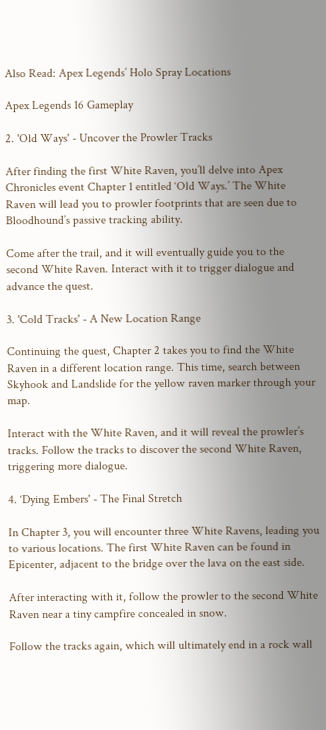Also Read: Apex Legends’ Holo Spray Locations

Apex Legends 16 Gameplay

2. 'Old Ways' - Uncover the Prowler Tracks

After finding the first White Raven, you’ll delve into Apex Chronicles event Chapter 1 entitled ‘Old Ways.’ The White Raven will lead you to prowler footprints that are seen due to Bloodhound’s passive tracking ability.

Come after the trail, and it will eventually guide you to the second White Raven. Interact with it to trigger dialogue and advance the quest.

3. 'Cold Tracks' - A New Location Range

Continuing the quest, Chapter 2 takes you to find the White Raven in a different location range. This time, search between Skyhook and Landslide for the yellow raven marker through your map.

Interact with the White Raven, and it will reveal the prowler’s tracks. Follow the tracks to discover the second White Raven, triggering more dialogue.

4. ‘Dying Embers' - The Final Stretch

In Chapter 3, you will encounter three White Ravens, leading you to various locations. The first White Raven can be found in Epicenter, adjacent to the bridge over the lava on the east side.

After interacting with it, follow the prowler to the second White Raven near a tiny campfire concealed in snow.

Follow the tracks again, which will ultimately end in a rock wall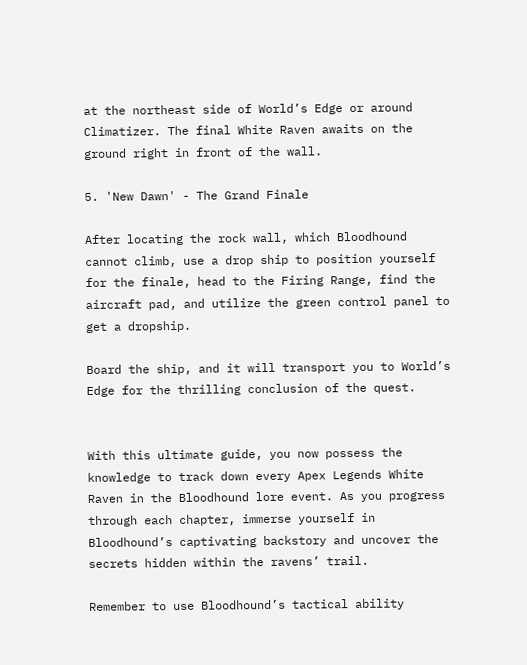at the northeast side of World’s Edge or around Climatizer. The final White Raven awaits on the ground right in front of the wall.

5. 'New Dawn' - The Grand Finale

After locating the rock wall, which Bloodhound cannot climb, use a drop ship to position yourself for the finale, head to the Firing Range, find the aircraft pad, and utilize the green control panel to get a dropship.

Board the ship, and it will transport you to World’s Edge for the thrilling conclusion of the quest.


With this ultimate guide, you now possess the knowledge to track down every Apex Legends White Raven in the Bloodhound lore event. As you progress through each chapter, immerse yourself in Bloodhound’s captivating backstory and uncover the secrets hidden within the ravens’ trail.

Remember to use Bloodhound’s tactical ability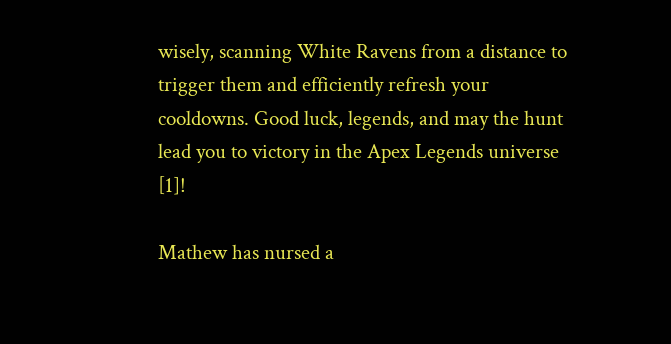wisely, scanning White Ravens from a distance to trigger them and efficiently refresh your cooldowns. Good luck, legends, and may the hunt lead you to victory in the Apex Legends universe [1]!

Mathew has nursed a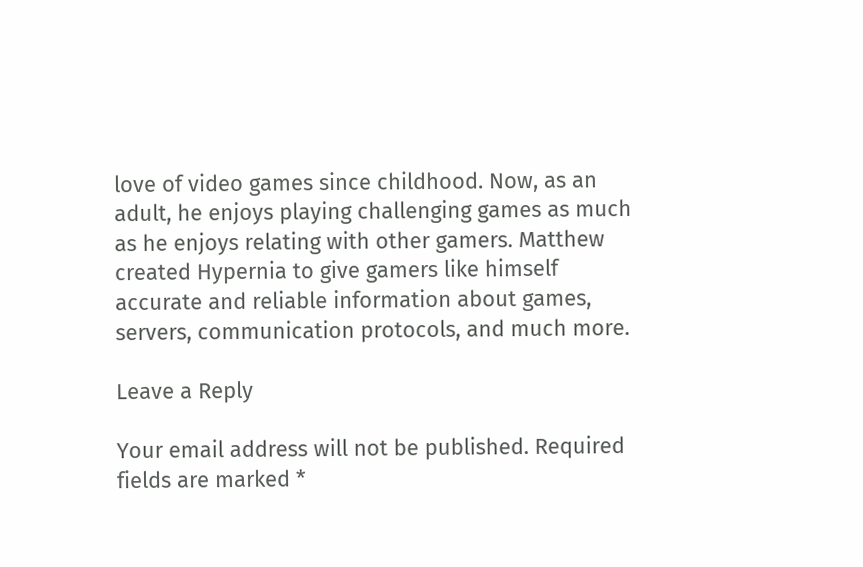love of video games since childhood. Now, as an adult, he enjoys playing challenging games as much as he enjoys relating with other gamers. Matthew created Hypernia to give gamers like himself accurate and reliable information about games, servers, communication protocols, and much more.

Leave a Reply

Your email address will not be published. Required fields are marked *